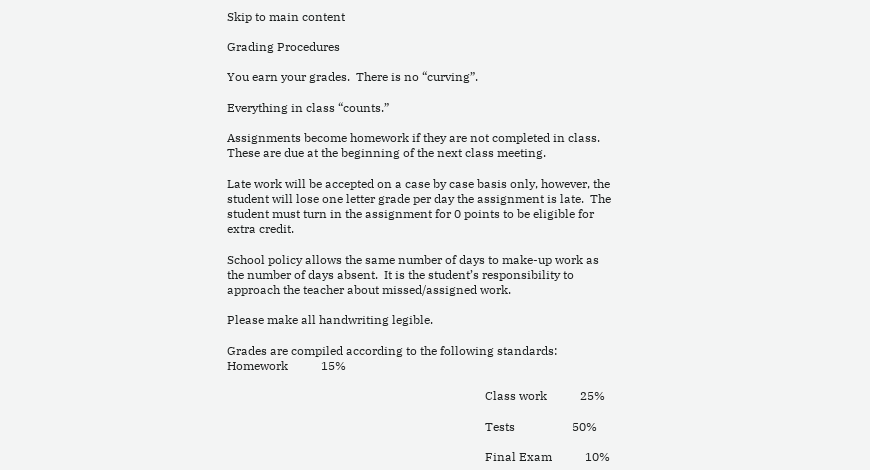Skip to main content

Grading Procedures

You earn your grades.  There is no “curving”.

Everything in class “counts.”

Assignments become homework if they are not completed in class.  These are due at the beginning of the next class meeting.

Late work will be accepted on a case by case basis only, however, the student will lose one letter grade per day the assignment is late.  The student must turn in the assignment for 0 points to be eligible for extra credit.

School policy allows the same number of days to make-up work as the number of days absent.  It is the student’s responsibility to approach the teacher about missed/assigned work.

Please make all handwriting legible.

Grades are compiled according to the following standards:  Homework           15%

                                                                                      Class work           25%

                                                                                      Tests                   50%

                                                                                      Final Exam           10%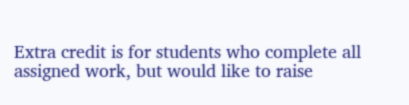Extra credit is for students who complete all assigned work, but would like to raise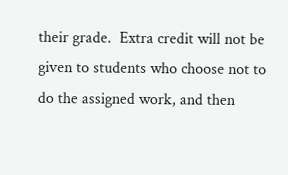their grade.  Extra credit will not be given to students who choose not to do the assigned work, and then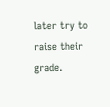later try to raise their grade.